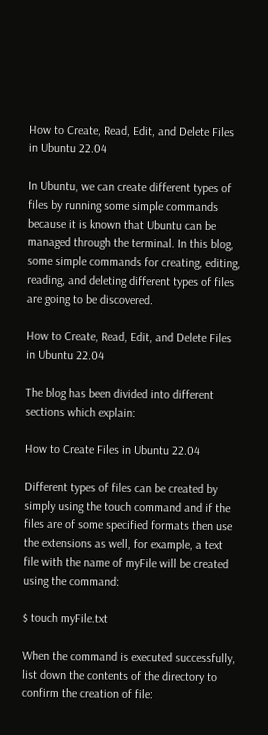How to Create, Read, Edit, and Delete Files in Ubuntu 22.04

In Ubuntu, we can create different types of files by running some simple commands because it is known that Ubuntu can be managed through the terminal. In this blog, some simple commands for creating, editing, reading, and deleting different types of files are going to be discovered.

How to Create, Read, Edit, and Delete Files in Ubuntu 22.04

The blog has been divided into different sections which explain:

How to Create Files in Ubuntu 22.04

Different types of files can be created by simply using the touch command and if the files are of some specified formats then use the extensions as well, for example, a text file with the name of myFile will be created using the command:

$ touch myFile.txt

When the command is executed successfully, list down the contents of the directory to confirm the creation of file: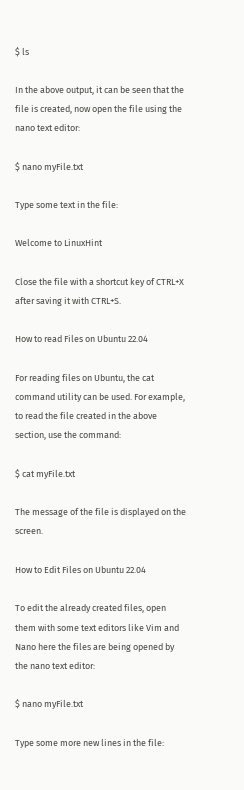$ ls

In the above output, it can be seen that the file is created, now open the file using the nano text editor:

$ nano myFile.txt

Type some text in the file:

Welcome to LinuxHint

Close the file with a shortcut key of CTRL+X after saving it with CTRL+S.

How to read Files on Ubuntu 22.04

For reading files on Ubuntu, the cat command utility can be used. For example, to read the file created in the above section, use the command:

$ cat myFile.txt

The message of the file is displayed on the screen.

How to Edit Files on Ubuntu 22.04

To edit the already created files, open them with some text editors like Vim and Nano here the files are being opened by the nano text editor:

$ nano myFile.txt

Type some more new lines in the file: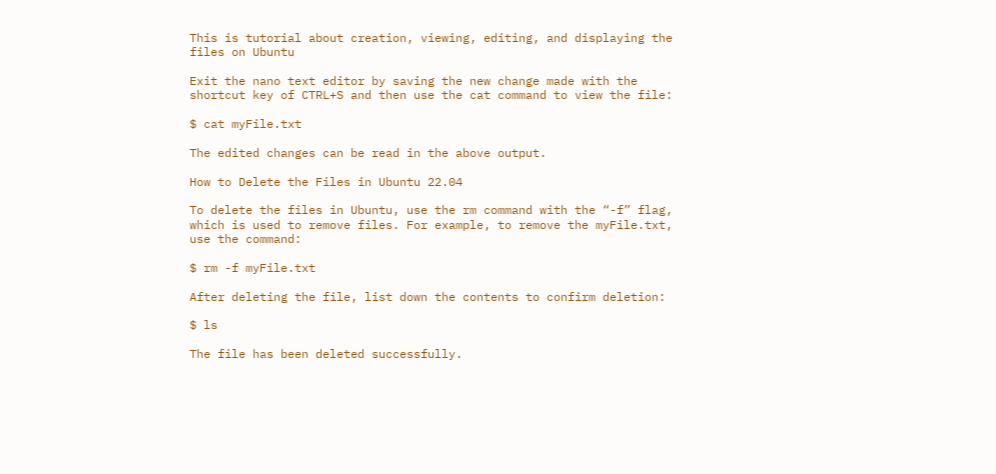This is tutorial about creation, viewing, editing, and displaying the files on Ubuntu

Exit the nano text editor by saving the new change made with the shortcut key of CTRL+S and then use the cat command to view the file:

$ cat myFile.txt

The edited changes can be read in the above output.

How to Delete the Files in Ubuntu 22.04

To delete the files in Ubuntu, use the rm command with the “-f” flag, which is used to remove files. For example, to remove the myFile.txt, use the command:

$ rm -f myFile.txt

After deleting the file, list down the contents to confirm deletion:

$ ls

The file has been deleted successfully.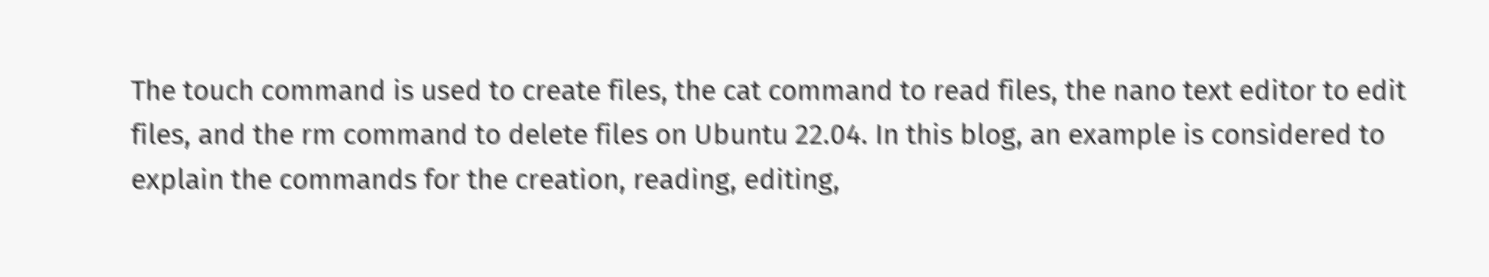The touch command is used to create files, the cat command to read files, the nano text editor to edit files, and the rm command to delete files on Ubuntu 22.04. In this blog, an example is considered to explain the commands for the creation, reading, editing,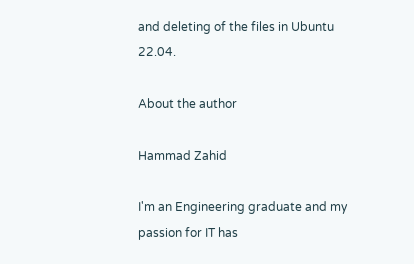and deleting of the files in Ubuntu 22.04.

About the author

Hammad Zahid

I'm an Engineering graduate and my passion for IT has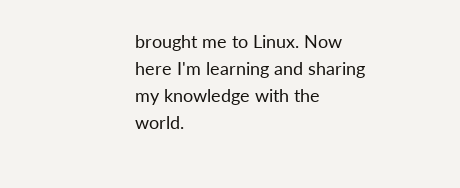brought me to Linux. Now here I'm learning and sharing my knowledge with the world.